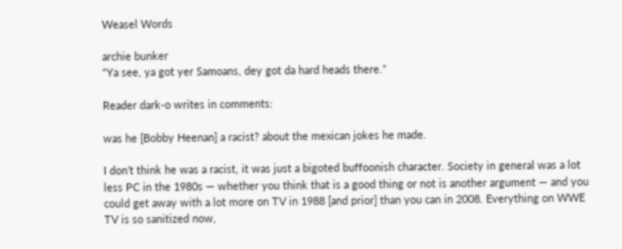Weasel Words

archie bunker
“Ya see, ya got yer Samoans, dey got da hard heads there.”

Reader dark-o writes in comments:

was he [Bobby Heenan] a racist? about the mexican jokes he made.

I don’t think he was a racist, it was just a bigoted buffoonish character. Society in general was a lot less PC in the 1980s — whether you think that is a good thing or not is another argument — and you could get away with a lot more on TV in 1988 [and prior] than you can in 2008. Everything on WWE TV is so sanitized now,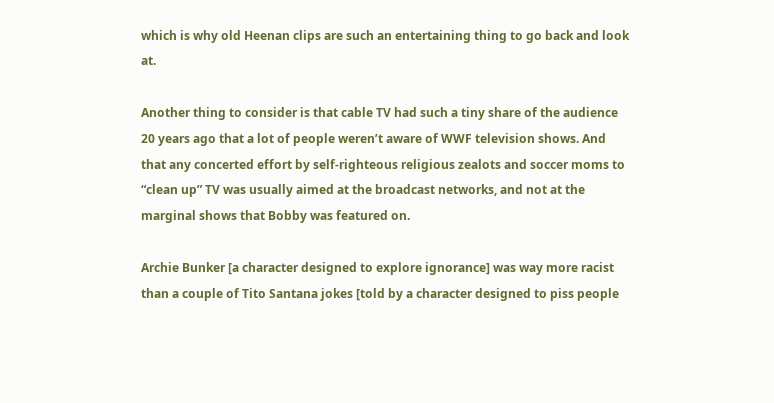which is why old Heenan clips are such an entertaining thing to go back and look at.

Another thing to consider is that cable TV had such a tiny share of the audience 20 years ago that a lot of people weren’t aware of WWF television shows. And that any concerted effort by self-righteous religious zealots and soccer moms to “clean up” TV was usually aimed at the broadcast networks, and not at the marginal shows that Bobby was featured on.

Archie Bunker [a character designed to explore ignorance] was way more racist than a couple of Tito Santana jokes [told by a character designed to piss people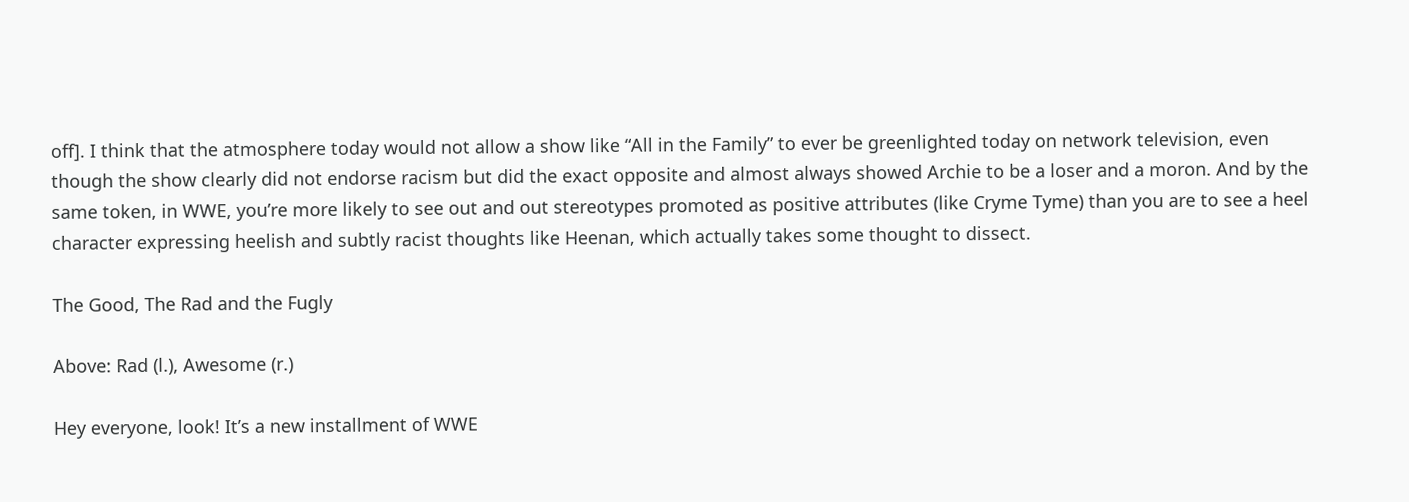off]. I think that the atmosphere today would not allow a show like “All in the Family” to ever be greenlighted today on network television, even though the show clearly did not endorse racism but did the exact opposite and almost always showed Archie to be a loser and a moron. And by the same token, in WWE, you’re more likely to see out and out stereotypes promoted as positive attributes (like Cryme Tyme) than you are to see a heel character expressing heelish and subtly racist thoughts like Heenan, which actually takes some thought to dissect.

The Good, The Rad and the Fugly

Above: Rad (l.), Awesome (r.)

Hey everyone, look! It’s a new installment of WWE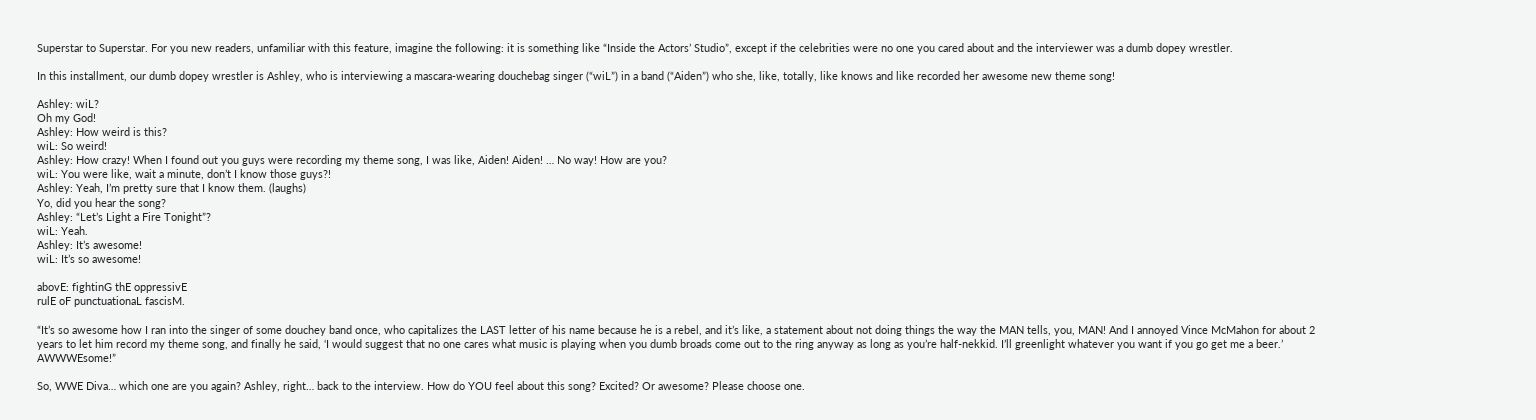Superstar to Superstar. For you new readers, unfamiliar with this feature, imagine the following: it is something like “Inside the Actors’ Studio”, except if the celebrities were no one you cared about and the interviewer was a dumb dopey wrestler.

In this installment, our dumb dopey wrestler is Ashley, who is interviewing a mascara-wearing douchebag singer (“wiL”) in a band (“Aiden”) who she, like, totally, like knows and like recorded her awesome new theme song!

Ashley: wiL?
Oh my God!
Ashley: How weird is this?
wiL: So weird!
Ashley: How crazy! When I found out you guys were recording my theme song, I was like, Aiden! Aiden! … No way! How are you?
wiL: You were like, wait a minute, don’t I know those guys?!
Ashley: Yeah, I’m pretty sure that I know them. (laughs)
Yo, did you hear the song?
Ashley: “Let’s Light a Fire Tonight”?
wiL: Yeah.
Ashley: It’s awesome!
wiL: It’s so awesome!

abovE: fightinG thE oppressivE
rulE oF punctuationaL fascisM.

“It’s so awesome how I ran into the singer of some douchey band once, who capitalizes the LAST letter of his name because he is a rebel, and it’s like, a statement about not doing things the way the MAN tells, you, MAN! And I annoyed Vince McMahon for about 2 years to let him record my theme song, and finally he said, ‘I would suggest that no one cares what music is playing when you dumb broads come out to the ring anyway as long as you’re half-nekkid. I’ll greenlight whatever you want if you go get me a beer.’ AWWWEsome!”

So, WWE Diva… which one are you again? Ashley, right… back to the interview. How do YOU feel about this song? Excited? Or awesome? Please choose one.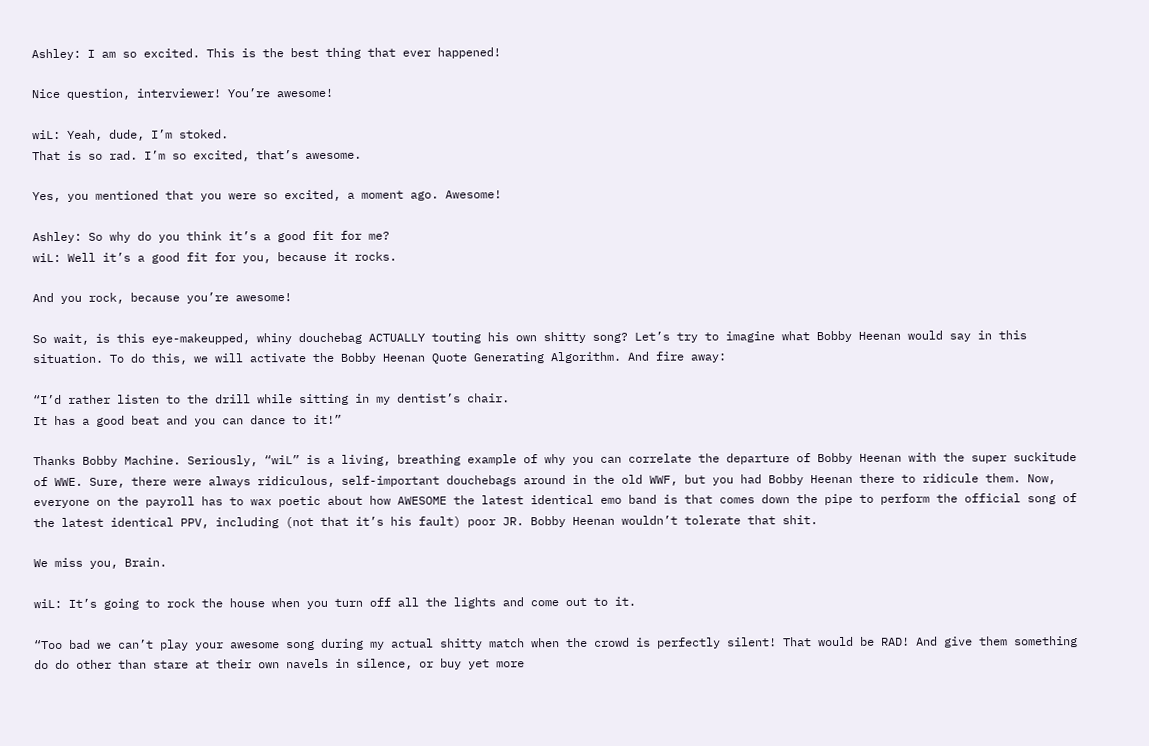Ashley: I am so excited. This is the best thing that ever happened!

Nice question, interviewer! You’re awesome!

wiL: Yeah, dude, I’m stoked.
That is so rad. I’m so excited, that’s awesome.

Yes, you mentioned that you were so excited, a moment ago. Awesome!

Ashley: So why do you think it’s a good fit for me?
wiL: Well it’s a good fit for you, because it rocks.

And you rock, because you’re awesome!

So wait, is this eye-makeupped, whiny douchebag ACTUALLY touting his own shitty song? Let’s try to imagine what Bobby Heenan would say in this situation. To do this, we will activate the Bobby Heenan Quote Generating Algorithm. And fire away:

“I’d rather listen to the drill while sitting in my dentist’s chair.
It has a good beat and you can dance to it!”

Thanks Bobby Machine. Seriously, “wiL” is a living, breathing example of why you can correlate the departure of Bobby Heenan with the super suckitude of WWE. Sure, there were always ridiculous, self-important douchebags around in the old WWF, but you had Bobby Heenan there to ridicule them. Now, everyone on the payroll has to wax poetic about how AWESOME the latest identical emo band is that comes down the pipe to perform the official song of the latest identical PPV, including (not that it’s his fault) poor JR. Bobby Heenan wouldn’t tolerate that shit.

We miss you, Brain.

wiL: It’s going to rock the house when you turn off all the lights and come out to it.

“Too bad we can’t play your awesome song during my actual shitty match when the crowd is perfectly silent! That would be RAD! And give them something do do other than stare at their own navels in silence, or buy yet more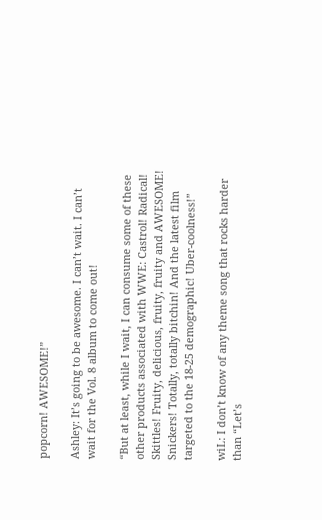popcorn! AWESOME!”

Ashley: It’s going to be awesome. I can’t wait. I can’t wait for the Vol. 8 album to come out!

“But at least, while I wait, I can consume some of these other products associated with WWE: Castrol! Radical! Skittles! Fruity, delicious, fruity, fruity and AWESOME! Snickers! Totally, totally bitchin! And the latest film targeted to the 18-25 demographic! Uber-coolness!”

wiL: I don’t know of any theme song that rocks harder than “Let’s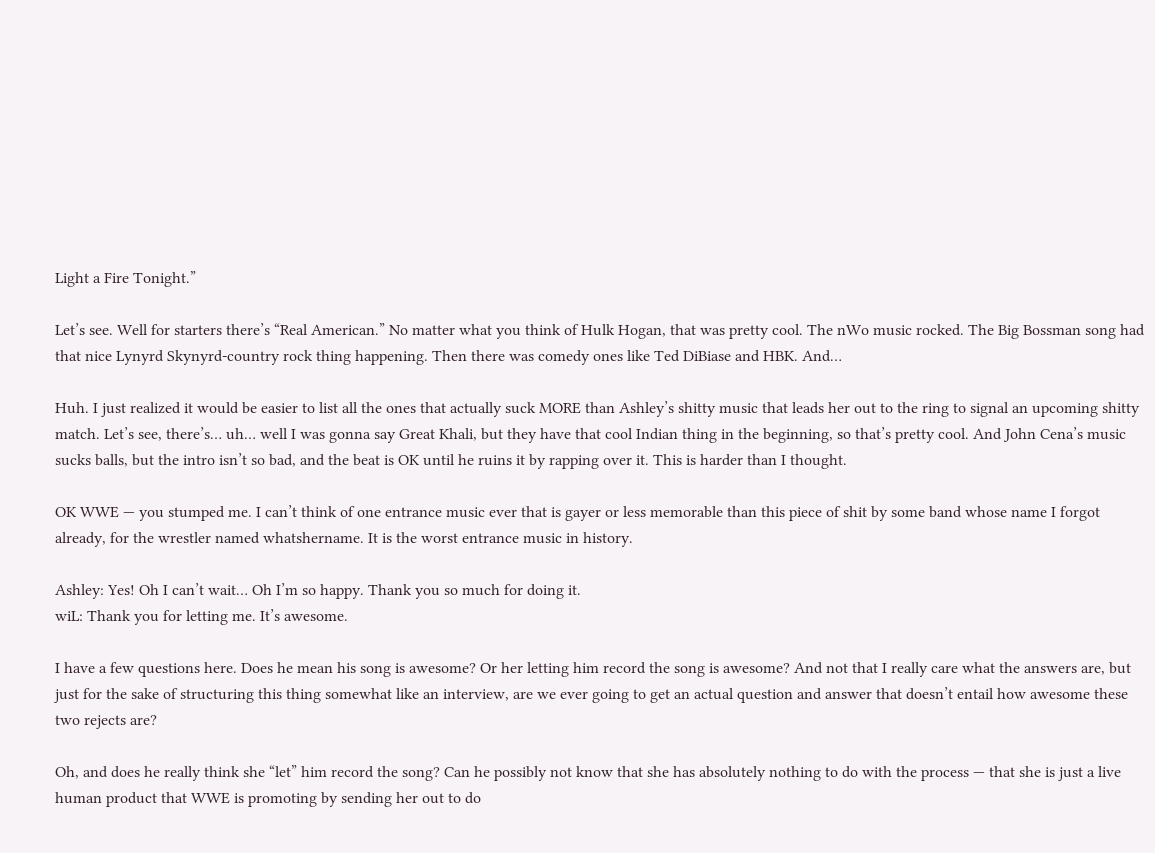Light a Fire Tonight.”

Let’s see. Well for starters there’s “Real American.” No matter what you think of Hulk Hogan, that was pretty cool. The nWo music rocked. The Big Bossman song had that nice Lynyrd Skynyrd-country rock thing happening. Then there was comedy ones like Ted DiBiase and HBK. And…

Huh. I just realized it would be easier to list all the ones that actually suck MORE than Ashley’s shitty music that leads her out to the ring to signal an upcoming shitty match. Let’s see, there’s… uh… well I was gonna say Great Khali, but they have that cool Indian thing in the beginning, so that’s pretty cool. And John Cena’s music sucks balls, but the intro isn’t so bad, and the beat is OK until he ruins it by rapping over it. This is harder than I thought.

OK WWE — you stumped me. I can’t think of one entrance music ever that is gayer or less memorable than this piece of shit by some band whose name I forgot already, for the wrestler named whatshername. It is the worst entrance music in history.

Ashley: Yes! Oh I can’t wait… Oh I’m so happy. Thank you so much for doing it.
wiL: Thank you for letting me. It’s awesome.

I have a few questions here. Does he mean his song is awesome? Or her letting him record the song is awesome? And not that I really care what the answers are, but just for the sake of structuring this thing somewhat like an interview, are we ever going to get an actual question and answer that doesn’t entail how awesome these two rejects are?

Oh, and does he really think she “let” him record the song? Can he possibly not know that she has absolutely nothing to do with the process — that she is just a live human product that WWE is promoting by sending her out to do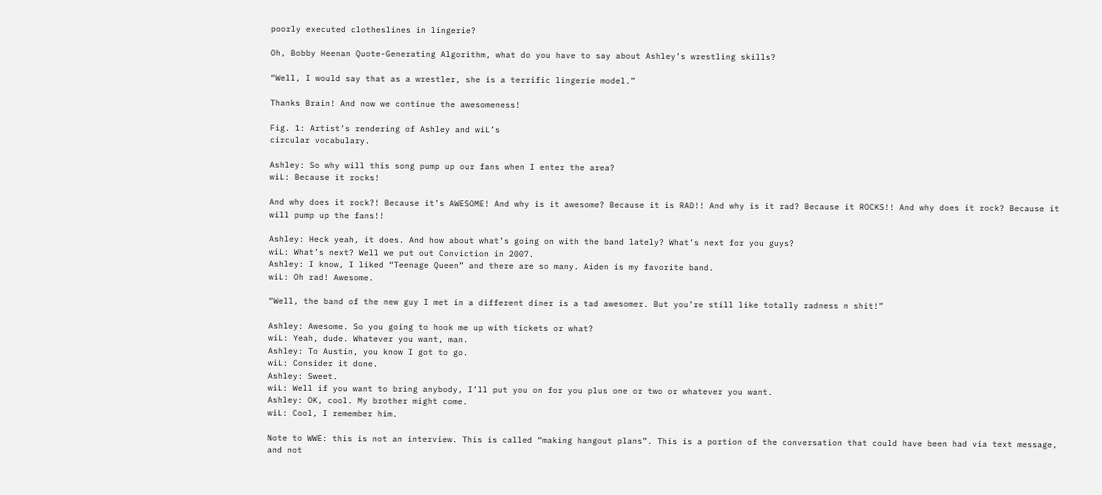poorly executed clotheslines in lingerie?

Oh, Bobby Heenan Quote-Generating Algorithm, what do you have to say about Ashley’s wrestling skills?

“Well, I would say that as a wrestler, she is a terrific lingerie model.”

Thanks Brain! And now we continue the awesomeness!

Fig. 1: Artist’s rendering of Ashley and wiL’s
circular vocabulary.

Ashley: So why will this song pump up our fans when I enter the area?
wiL: Because it rocks!

And why does it rock?! Because it’s AWESOME! And why is it awesome? Because it is RAD!! And why is it rad? Because it ROCKS!! And why does it rock? Because it will pump up the fans!!

Ashley: Heck yeah, it does. And how about what’s going on with the band lately? What’s next for you guys?
wiL: What’s next? Well we put out Conviction in 2007.
Ashley: I know, I liked “Teenage Queen” and there are so many. Aiden is my favorite band.
wiL: Oh rad! Awesome.

“Well, the band of the new guy I met in a different diner is a tad awesomer. But you’re still like totally radness n shit!”

Ashley: Awesome. So you going to hook me up with tickets or what?
wiL: Yeah, dude. Whatever you want, man.
Ashley: To Austin, you know I got to go.
wiL: Consider it done.
Ashley: Sweet.
wiL: Well if you want to bring anybody, I’ll put you on for you plus one or two or whatever you want.
Ashley: OK, cool. My brother might come.
wiL: Cool, I remember him.

Note to WWE: this is not an interview. This is called “making hangout plans”. This is a portion of the conversation that could have been had via text message, and not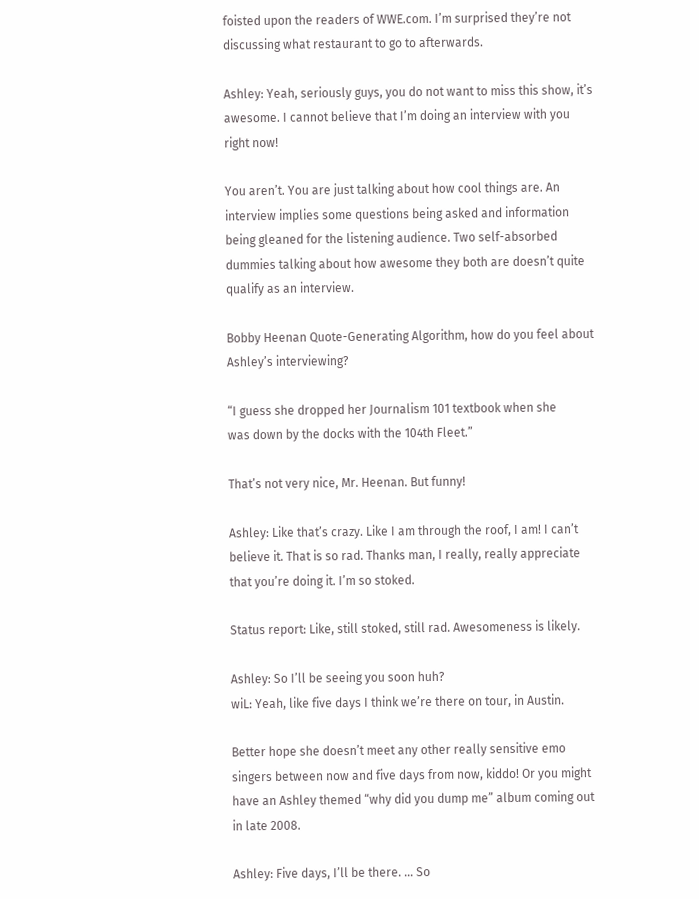foisted upon the readers of WWE.com. I’m surprised they’re not discussing what restaurant to go to afterwards.

Ashley: Yeah, seriously guys, you do not want to miss this show, it’s awesome. I cannot believe that I’m doing an interview with you right now!

You aren’t. You are just talking about how cool things are. An interview implies some questions being asked and information being gleaned for the listening audience. Two self-absorbed dummies talking about how awesome they both are doesn’t quite qualify as an interview.

Bobby Heenan Quote-Generating Algorithm, how do you feel about Ashley’s interviewing?

“I guess she dropped her Journalism 101 textbook when she
was down by the docks with the 104th Fleet.”

That’s not very nice, Mr. Heenan. But funny!

Ashley: Like that’s crazy. Like I am through the roof, I am! I can’t believe it. That is so rad. Thanks man, I really, really appreciate that you’re doing it. I’m so stoked.

Status report: Like, still stoked, still rad. Awesomeness is likely.

Ashley: So I’ll be seeing you soon huh?
wiL: Yeah, like five days I think we’re there on tour, in Austin.

Better hope she doesn’t meet any other really sensitive emo singers between now and five days from now, kiddo! Or you might have an Ashley themed “why did you dump me” album coming out in late 2008.

Ashley: Five days, I’ll be there. … So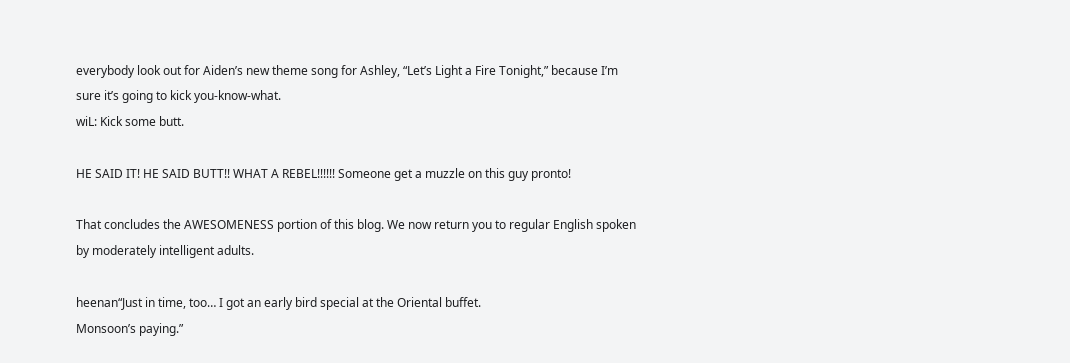everybody look out for Aiden’s new theme song for Ashley, “Let’s Light a Fire Tonight,” because I’m sure it’s going to kick you-know-what.
wiL: Kick some butt.

HE SAID IT! HE SAID BUTT!! WHAT A REBEL!!!!!! Someone get a muzzle on this guy pronto!

That concludes the AWESOMENESS portion of this blog. We now return you to regular English spoken by moderately intelligent adults.

heenan“Just in time, too… I got an early bird special at the Oriental buffet.
Monsoon’s paying.”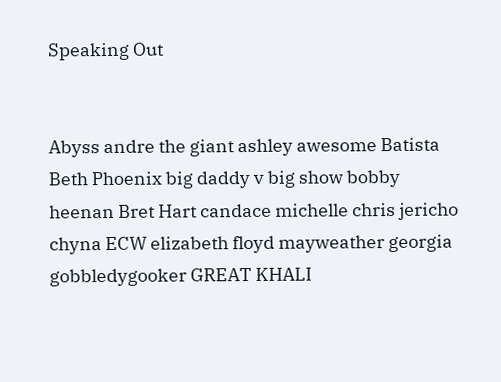Speaking Out


Abyss andre the giant ashley awesome Batista Beth Phoenix big daddy v big show bobby heenan Bret Hart candace michelle chris jericho chyna ECW elizabeth floyd mayweather georgia gobbledygooker GREAT KHALI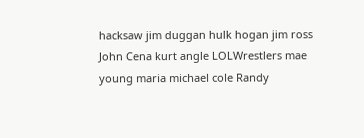hacksaw jim duggan hulk hogan jim ross John Cena kurt angle LOLWrestlers mae young maria michael cole Randy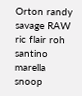Orton randy savage RAW ric flair roh santino marella snoop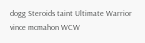dogg Steroids taint Ultimate Warrior vince mcmahon WCW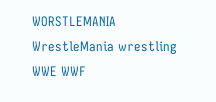WORSTLEMANIA WrestleMania wrestling WWE WWF